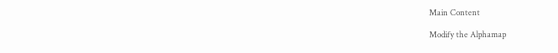Main Content

Modify the Alphamap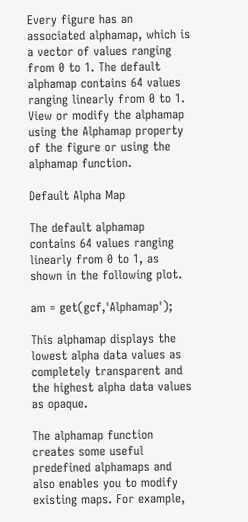Every figure has an associated alphamap, which is a vector of values ranging from 0 to 1. The default alphamap contains 64 values ranging linearly from 0 to 1. View or modify the alphamap using the Alphamap property of the figure or using the alphamap function.

Default Alpha Map

The default alphamap contains 64 values ranging linearly from 0 to 1, as shown in the following plot.

am = get(gcf,'Alphamap');

This alphamap displays the lowest alpha data values as completely transparent and the highest alpha data values as opaque.

The alphamap function creates some useful predefined alphamaps and also enables you to modify existing maps. For example,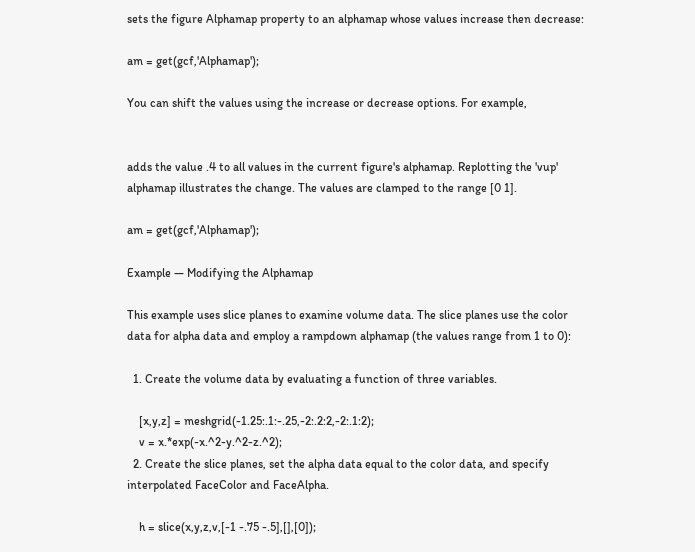sets the figure Alphamap property to an alphamap whose values increase then decrease:

am = get(gcf,'Alphamap');

You can shift the values using the increase or decrease options. For example,


adds the value .4 to all values in the current figure's alphamap. Replotting the 'vup' alphamap illustrates the change. The values are clamped to the range [0 1].

am = get(gcf,'Alphamap');

Example — Modifying the Alphamap

This example uses slice planes to examine volume data. The slice planes use the color data for alpha data and employ a rampdown alphamap (the values range from 1 to 0):

  1. Create the volume data by evaluating a function of three variables.

    [x,y,z] = meshgrid(-1.25:.1:-.25,-2:.2:2,-2:.1:2);
    v = x.*exp(-x.^2-y.^2-z.^2);
  2. Create the slice planes, set the alpha data equal to the color data, and specify interpolated FaceColor and FaceAlpha.

    h = slice(x,y,z,v,[-1 -.75 -.5],[],[0]);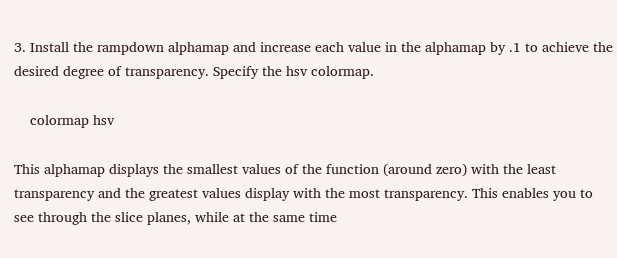3. Install the rampdown alphamap and increase each value in the alphamap by .1 to achieve the desired degree of transparency. Specify the hsv colormap.

    colormap hsv

This alphamap displays the smallest values of the function (around zero) with the least transparency and the greatest values display with the most transparency. This enables you to see through the slice planes, while at the same time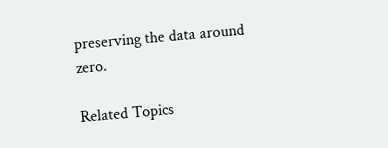preserving the data around zero.

Related Topics